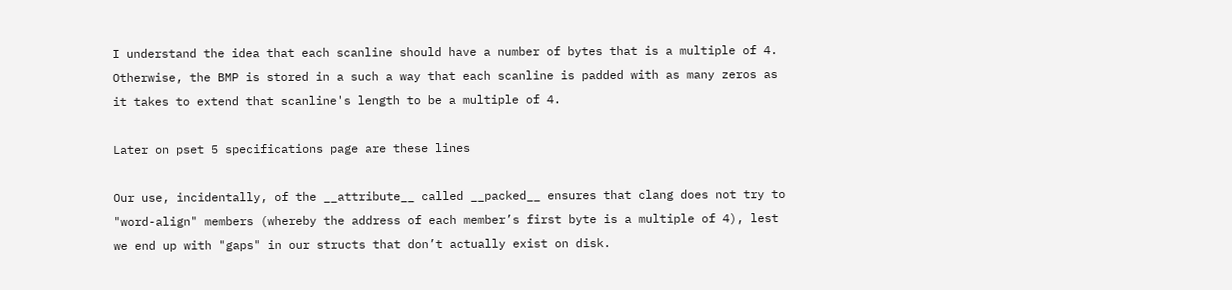I understand the idea that each scanline should have a number of bytes that is a multiple of 4. Otherwise, the BMP is stored in a such a way that each scanline is padded with as many zeros as it takes to extend that scanline's length to be a multiple of 4.

Later on pset 5 specifications page are these lines

Our use, incidentally, of the __attribute__ called __packed__ ensures that clang does not try to "word-align" members (whereby the address of each member’s first byte is a multiple of 4), lest we end up with "gaps" in our structs that don’t actually exist on disk.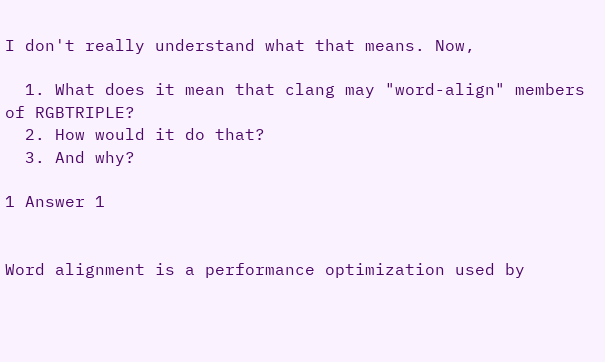I don't really understand what that means. Now,

  1. What does it mean that clang may "word-align" members of RGBTRIPLE?
  2. How would it do that?
  3. And why?

1 Answer 1


Word alignment is a performance optimization used by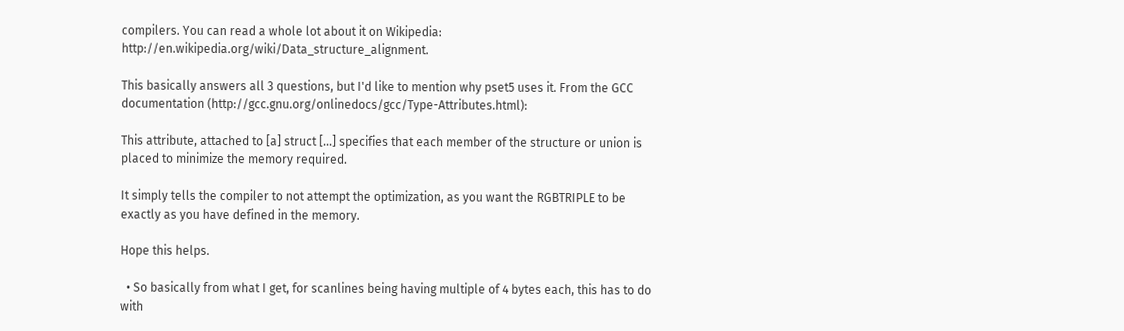compilers. You can read a whole lot about it on Wikipedia: http://en.wikipedia.org/wiki/Data_structure_alignment.

This basically answers all 3 questions, but I'd like to mention why pset5 uses it. From the GCC documentation (http://gcc.gnu.org/onlinedocs/gcc/Type-Attributes.html):

This attribute, attached to [a] struct [...] specifies that each member of the structure or union is placed to minimize the memory required.

It simply tells the compiler to not attempt the optimization, as you want the RGBTRIPLE to be exactly as you have defined in the memory.

Hope this helps.

  • So basically from what I get, for scanlines being having multiple of 4 bytes each, this has to do with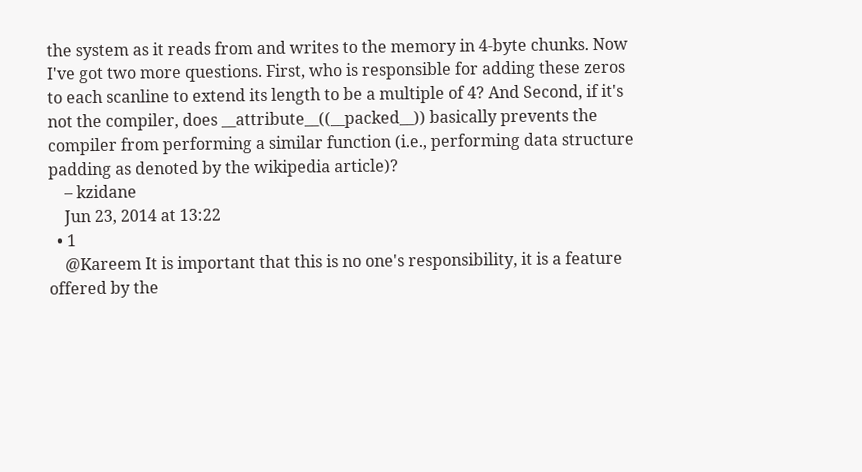the system as it reads from and writes to the memory in 4-byte chunks. Now I've got two more questions. First, who is responsible for adding these zeros to each scanline to extend its length to be a multiple of 4? And Second, if it's not the compiler, does __attribute__((__packed__)) basically prevents the compiler from performing a similar function (i.e., performing data structure padding as denoted by the wikipedia article)?
    – kzidane
    Jun 23, 2014 at 13:22
  • 1
    @Kareem It is important that this is no one's responsibility, it is a feature offered by the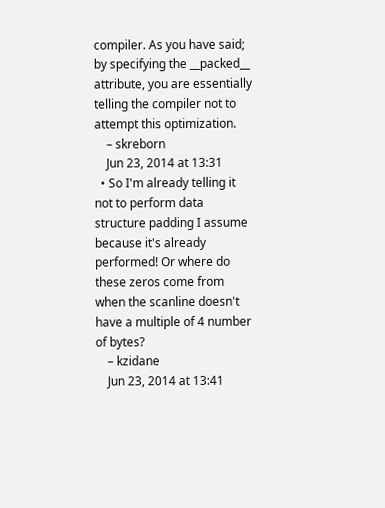compiler. As you have said; by specifying the __packed__ attribute, you are essentially telling the compiler not to attempt this optimization.
    – skreborn
    Jun 23, 2014 at 13:31
  • So I'm already telling it not to perform data structure padding I assume because it's already performed! Or where do these zeros come from when the scanline doesn't have a multiple of 4 number of bytes?
    – kzidane
    Jun 23, 2014 at 13:41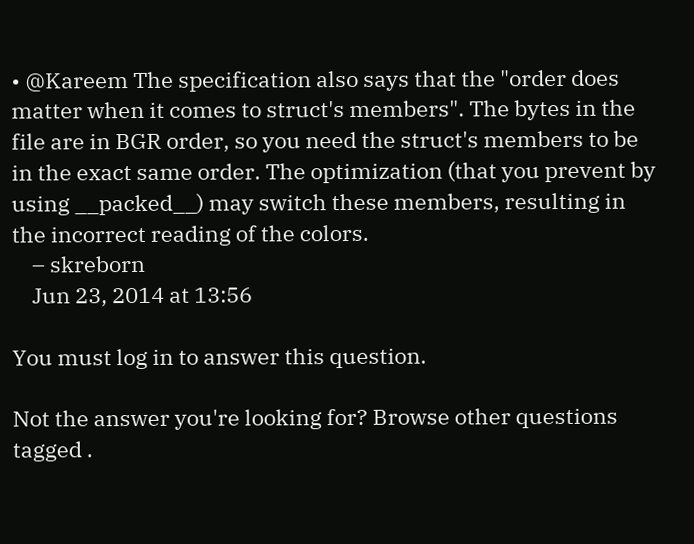• @Kareem The specification also says that the "order does matter when it comes to struct's members". The bytes in the file are in BGR order, so you need the struct's members to be in the exact same order. The optimization (that you prevent by using __packed__) may switch these members, resulting in the incorrect reading of the colors.
    – skreborn
    Jun 23, 2014 at 13:56

You must log in to answer this question.

Not the answer you're looking for? Browse other questions tagged .